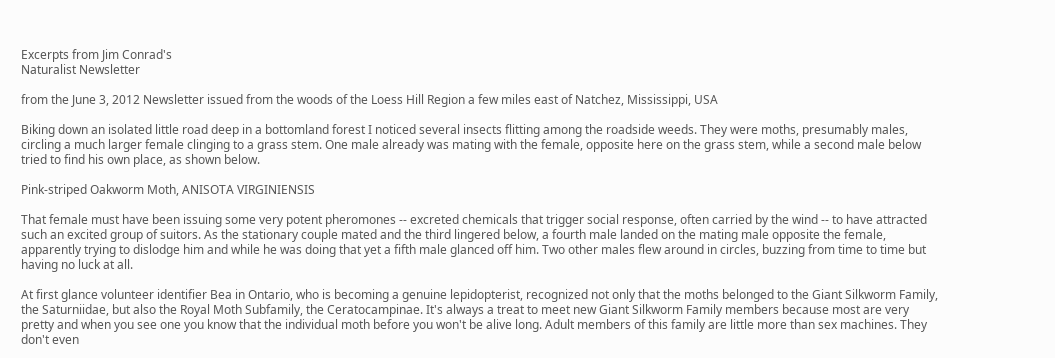Excerpts from Jim Conrad's
Naturalist Newsletter

from the June 3, 2012 Newsletter issued from the woods of the Loess Hill Region a few miles east of Natchez, Mississippi, USA

Biking down an isolated little road deep in a bottomland forest I noticed several insects flitting among the roadside weeds. They were moths, presumably males, circling a much larger female clinging to a grass stem. One male already was mating with the female, opposite here on the grass stem, while a second male below tried to find his own place, as shown below.

Pink-striped Oakworm Moth, ANISOTA VIRGINIENSIS

That female must have been issuing some very potent pheromones -- excreted chemicals that trigger social response, often carried by the wind -- to have attracted such an excited group of suitors. As the stationary couple mated and the third lingered below, a fourth male landed on the mating male opposite the female, apparently trying to dislodge him and while he was doing that yet a fifth male glanced off him. Two other males flew around in circles, buzzing from time to time but having no luck at all.

At first glance volunteer identifier Bea in Ontario, who is becoming a genuine lepidopterist, recognized not only that the moths belonged to the Giant Silkworm Family, the Saturniidae, but also the Royal Moth Subfamily, the Ceratocampinae. It's always a treat to meet new Giant Silkworm Family members because most are very pretty and when you see one you know that the individual moth before you won't be alive long. Adult members of this family are little more than sex machines. They don't even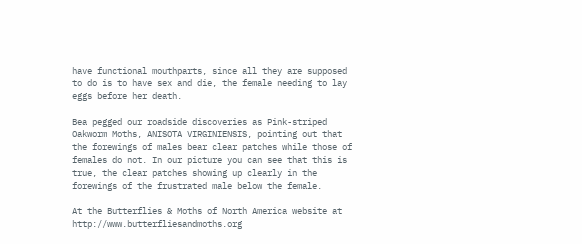have functional mouthparts, since all they are supposed to do is to have sex and die, the female needing to lay eggs before her death.

Bea pegged our roadside discoveries as Pink-striped Oakworm Moths, ANISOTA VIRGINIENSIS, pointing out that the forewings of males bear clear patches while those of females do not. In our picture you can see that this is true, the clear patches showing up clearly in the forewings of the frustrated male below the female.

At the Butterflies & Moths of North America website at http://www.butterfliesandmoths.org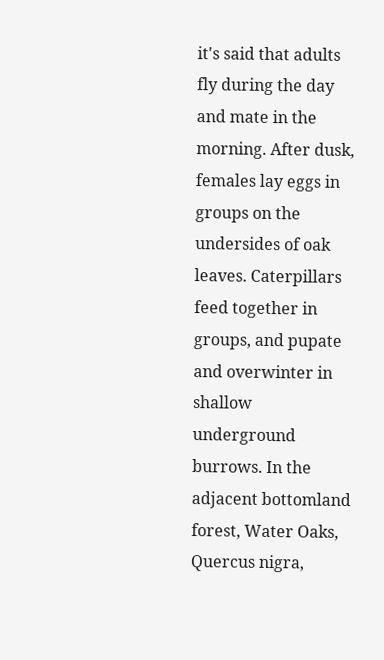it's said that adults fly during the day and mate in the morning. After dusk, females lay eggs in groups on the undersides of oak leaves. Caterpillars feed together in groups, and pupate and overwinter in shallow underground burrows. In the adjacent bottomland forest, Water Oaks, Quercus nigra,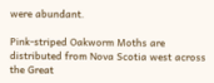were abundant.

Pink-striped Oakworm Moths are distributed from Nova Scotia west across the Great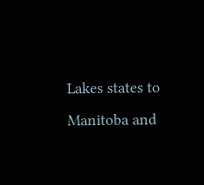Lakes states to Manitoba and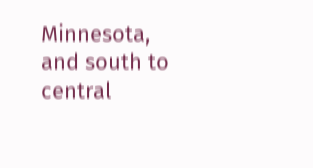Minnesota, and south to central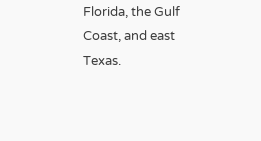Florida, the Gulf Coast, and east Texas.